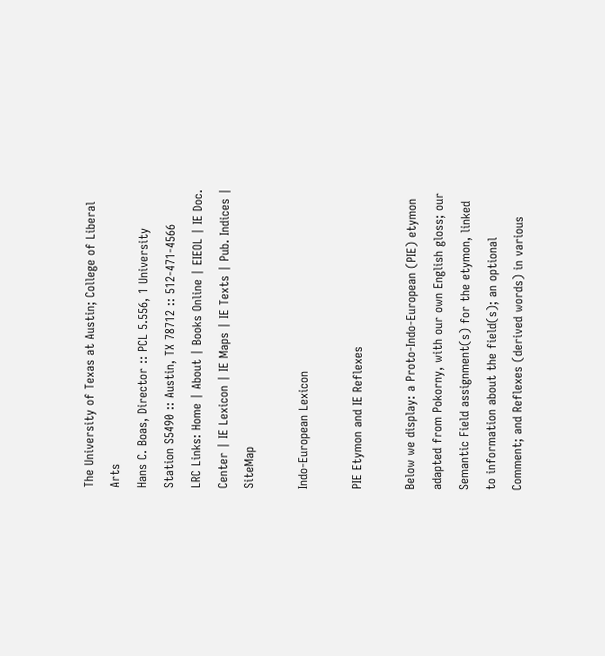The University of Texas at Austin; College of Liberal Arts
Hans C. Boas, Director :: PCL 5.556, 1 University Station S5490 :: Austin, TX 78712 :: 512-471-4566
LRC Links: Home | About | Books Online | EIEOL | IE Doc. Center | IE Lexicon | IE Maps | IE Texts | Pub. Indices | SiteMap

Indo-European Lexicon

PIE Etymon and IE Reflexes

Below we display: a Proto-Indo-European (PIE) etymon adapted from Pokorny, with our own English gloss; our Semantic Field assignment(s) for the etymon, linked to information about the field(s); an optional Comment; and Reflexes (derived words) in various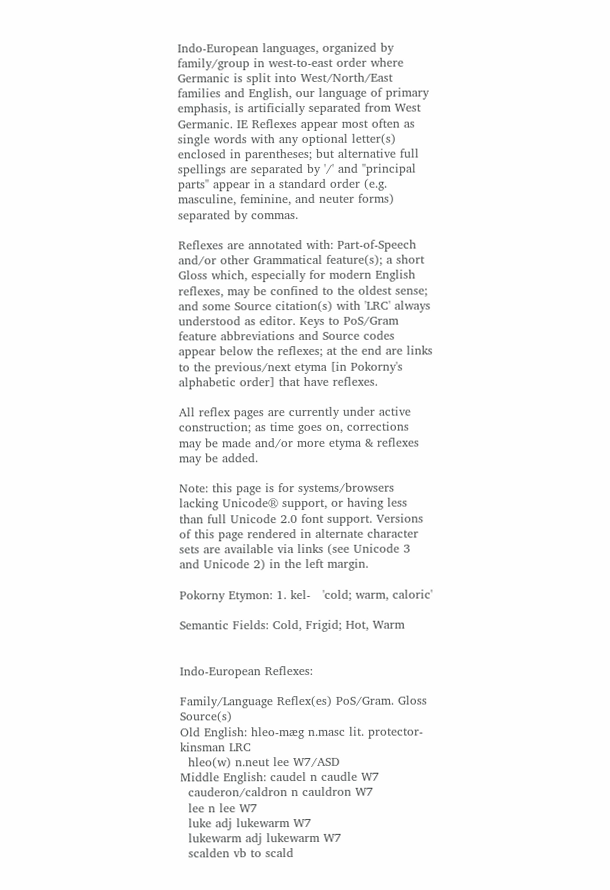Indo-European languages, organized by family/group in west-to-east order where Germanic is split into West/North/East families and English, our language of primary emphasis, is artificially separated from West Germanic. IE Reflexes appear most often as single words with any optional letter(s) enclosed in parentheses; but alternative full spellings are separated by '/' and "principal parts" appear in a standard order (e.g. masculine, feminine, and neuter forms) separated by commas.

Reflexes are annotated with: Part-of-Speech and/or other Grammatical feature(s); a short Gloss which, especially for modern English reflexes, may be confined to the oldest sense; and some Source citation(s) with 'LRC' always understood as editor. Keys to PoS/Gram feature abbreviations and Source codes appear below the reflexes; at the end are links to the previous/next etyma [in Pokorny's alphabetic order] that have reflexes.

All reflex pages are currently under active construction; as time goes on, corrections may be made and/or more etyma & reflexes may be added.

Note: this page is for systems/browsers lacking Unicode® support, or having less than full Unicode 2.0 font support. Versions of this page rendered in alternate character sets are available via links (see Unicode 3 and Unicode 2) in the left margin.

Pokorny Etymon: 1. kel-   'cold; warm, caloric'

Semantic Fields: Cold, Frigid; Hot, Warm


Indo-European Reflexes:

Family/Language Reflex(es) PoS/Gram. Gloss Source(s)
Old English: hleo-mæg n.masc lit. protector-kinsman LRC
  hleo(w) n.neut lee W7/ASD
Middle English: caudel n caudle W7
  cauderon/caldron n cauldron W7
  lee n lee W7
  luke adj lukewarm W7
  lukewarm adj lukewarm W7
  scalden vb to scald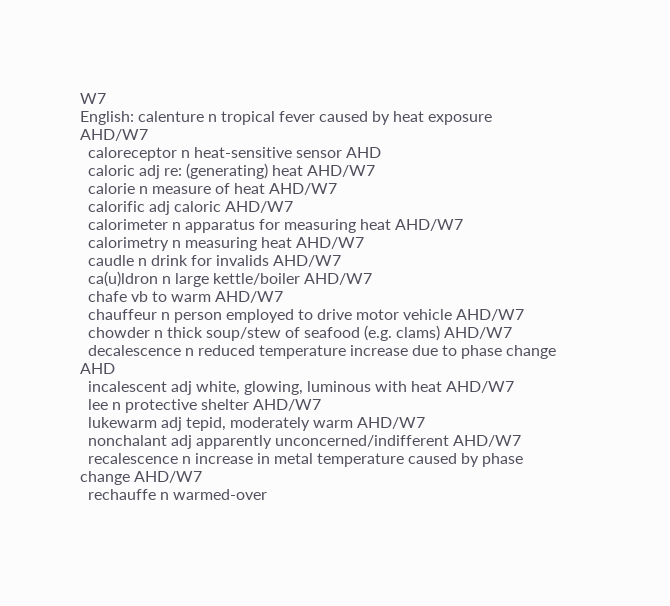W7
English: calenture n tropical fever caused by heat exposure AHD/W7
  caloreceptor n heat-sensitive sensor AHD
  caloric adj re: (generating) heat AHD/W7
  calorie n measure of heat AHD/W7
  calorific adj caloric AHD/W7
  calorimeter n apparatus for measuring heat AHD/W7
  calorimetry n measuring heat AHD/W7
  caudle n drink for invalids AHD/W7
  ca(u)ldron n large kettle/boiler AHD/W7
  chafe vb to warm AHD/W7
  chauffeur n person employed to drive motor vehicle AHD/W7
  chowder n thick soup/stew of seafood (e.g. clams) AHD/W7
  decalescence n reduced temperature increase due to phase change AHD
  incalescent adj white, glowing, luminous with heat AHD/W7
  lee n protective shelter AHD/W7
  lukewarm adj tepid, moderately warm AHD/W7
  nonchalant adj apparently unconcerned/indifferent AHD/W7
  recalescence n increase in metal temperature caused by phase change AHD/W7
  rechauffe n warmed-over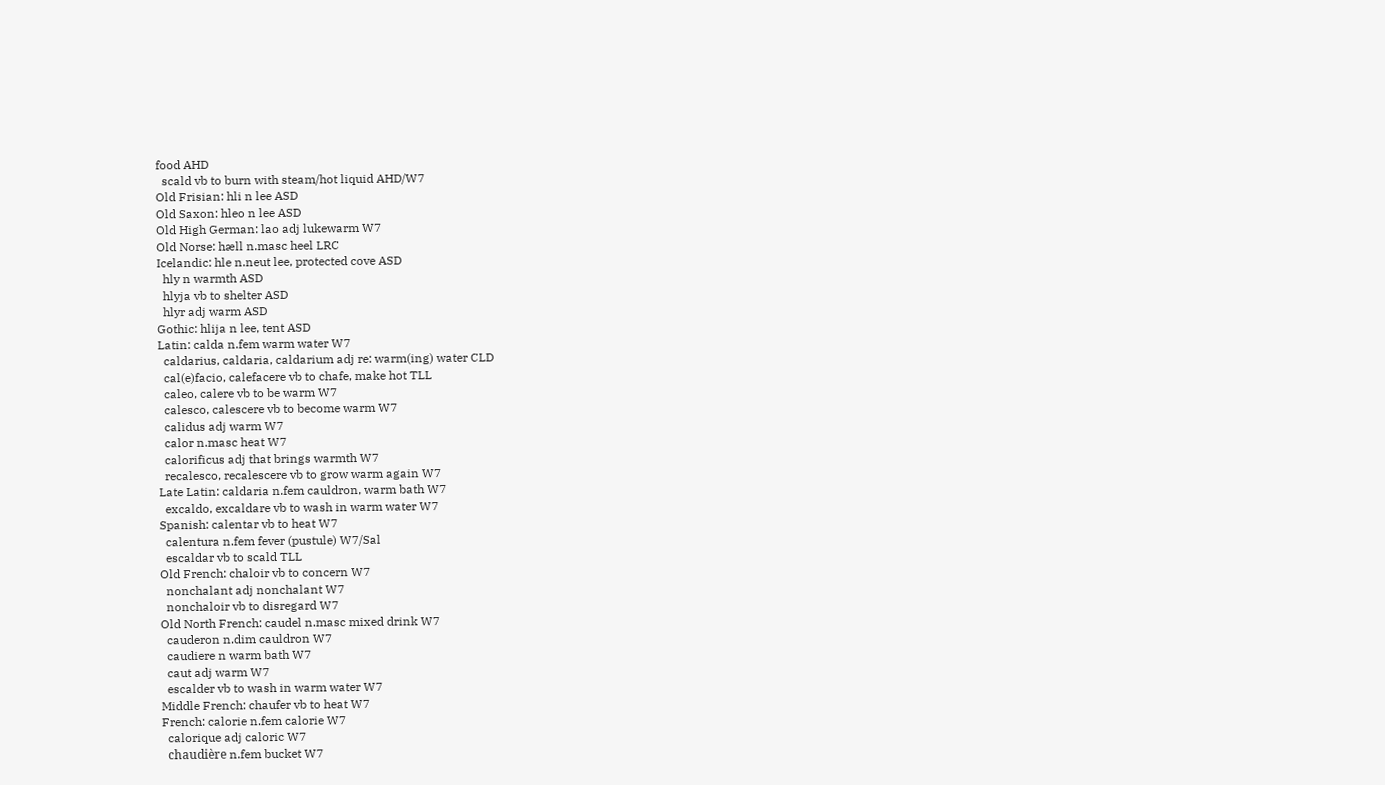food AHD
  scald vb to burn with steam/hot liquid AHD/W7
Old Frisian: hli n lee ASD
Old Saxon: hleo n lee ASD
Old High German: lao adj lukewarm W7
Old Norse: hæll n.masc heel LRC
Icelandic: hle n.neut lee, protected cove ASD
  hly n warmth ASD
  hlyja vb to shelter ASD
  hlyr adj warm ASD
Gothic: hlija n lee, tent ASD
Latin: calda n.fem warm water W7
  caldarius, caldaria, caldarium adj re: warm(ing) water CLD
  cal(e)facio, calefacere vb to chafe, make hot TLL
  caleo, calere vb to be warm W7
  calesco, calescere vb to become warm W7
  calidus adj warm W7
  calor n.masc heat W7
  calorificus adj that brings warmth W7
  recalesco, recalescere vb to grow warm again W7
Late Latin: caldaria n.fem cauldron, warm bath W7
  excaldo, excaldare vb to wash in warm water W7
Spanish: calentar vb to heat W7
  calentura n.fem fever (pustule) W7/Sal
  escaldar vb to scald TLL
Old French: chaloir vb to concern W7
  nonchalant adj nonchalant W7
  nonchaloir vb to disregard W7
Old North French: caudel n.masc mixed drink W7
  cauderon n.dim cauldron W7
  caudiere n warm bath W7
  caut adj warm W7
  escalder vb to wash in warm water W7
Middle French: chaufer vb to heat W7
French: calorie n.fem calorie W7
  calorique adj caloric W7
  chaudière n.fem bucket W7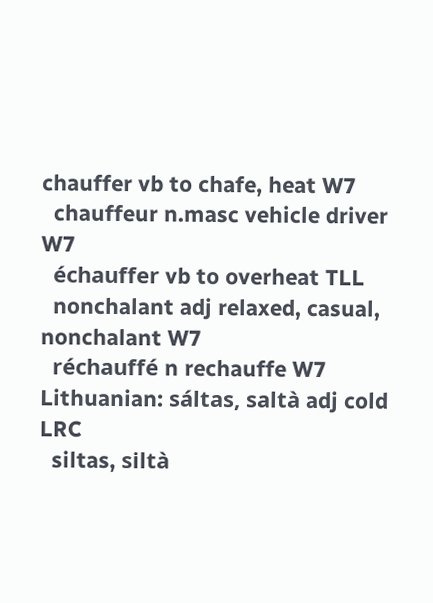chauffer vb to chafe, heat W7
  chauffeur n.masc vehicle driver W7
  échauffer vb to overheat TLL
  nonchalant adj relaxed, casual, nonchalant W7
  réchauffé n rechauffe W7
Lithuanian: sáltas, saltà adj cold LRC
  siltas, siltà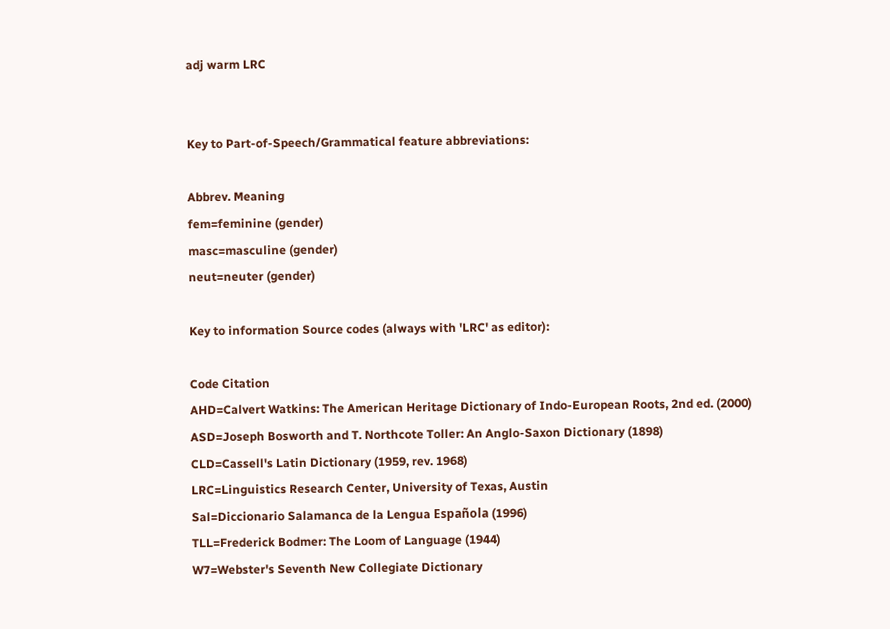adj warm LRC


Key to Part-of-Speech/Grammatical feature abbreviations:

Abbrev. Meaning
fem=feminine (gender)
masc=masculine (gender)
neut=neuter (gender)

Key to information Source codes (always with 'LRC' as editor):

Code Citation
AHD=Calvert Watkins: The American Heritage Dictionary of Indo-European Roots, 2nd ed. (2000)
ASD=Joseph Bosworth and T. Northcote Toller: An Anglo-Saxon Dictionary (1898)
CLD=Cassell's Latin Dictionary (1959, rev. 1968)
LRC=Linguistics Research Center, University of Texas, Austin
Sal=Diccionario Salamanca de la Lengua Española (1996)
TLL=Frederick Bodmer: The Loom of Language (1944)
W7=Webster's Seventh New Collegiate Dictionary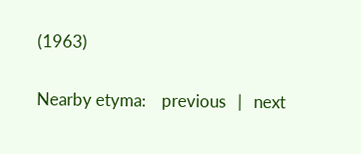(1963)

Nearby etyma:    previous   |   next